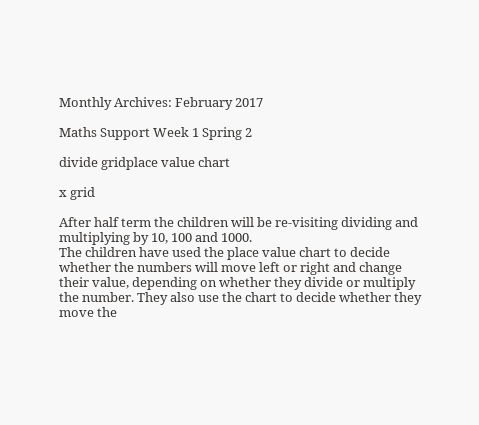Monthly Archives: February 2017

Maths Support Week 1 Spring 2

divide gridplace value chart

x grid

After half term the children will be re-visiting dividing and multiplying by 10, 100 and 1000.
The children have used the place value chart to decide whether the numbers will move left or right and change their value, depending on whether they divide or multiply the number. They also use the chart to decide whether they move the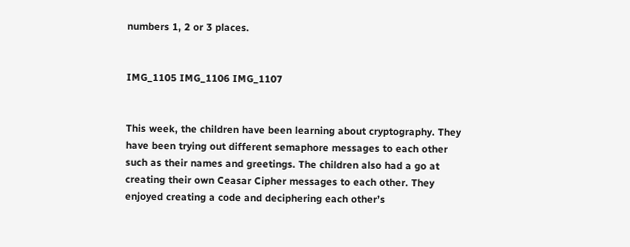numbers 1, 2 or 3 places.


IMG_1105 IMG_1106 IMG_1107


This week, the children have been learning about cryptography. They have been trying out different semaphore messages to each other such as their names and greetings. The children also had a go at creating their own Ceasar Cipher messages to each other. They enjoyed creating a code and deciphering each other’s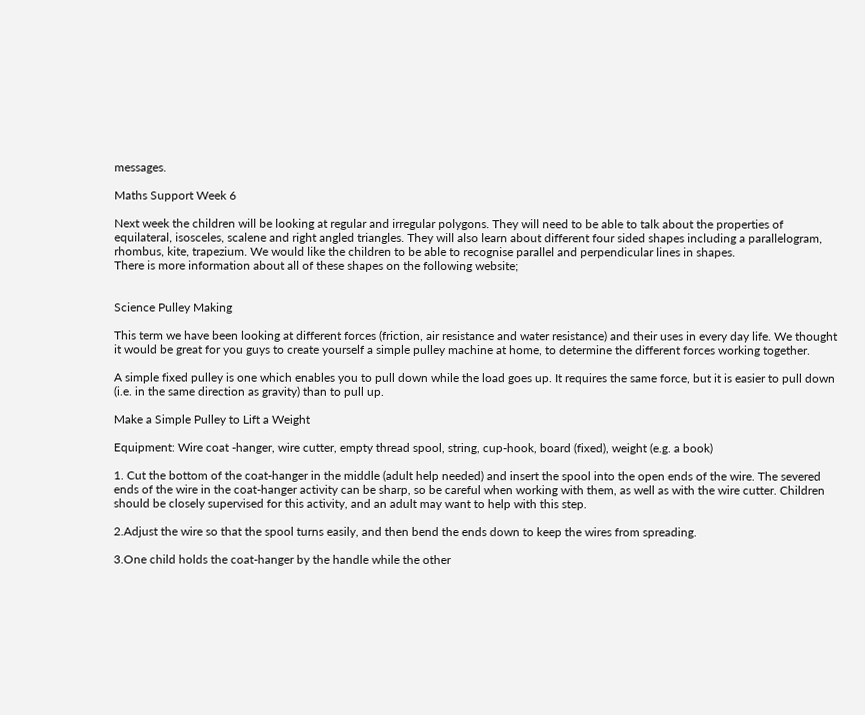messages.

Maths Support Week 6

Next week the children will be looking at regular and irregular polygons. They will need to be able to talk about the properties of equilateral, isosceles, scalene and right angled triangles. They will also learn about different four sided shapes including a parallelogram, rhombus, kite, trapezium. We would like the children to be able to recognise parallel and perpendicular lines in shapes.
There is more information about all of these shapes on the following website;


Science Pulley Making

This term we have been looking at different forces (friction, air resistance and water resistance) and their uses in every day life. We thought it would be great for you guys to create yourself a simple pulley machine at home, to determine the different forces working together.

A simple fixed pulley is one which enables you to pull down while the load goes up. It requires the same force, but it is easier to pull down (i.e. in the same direction as gravity) than to pull up.

Make a Simple Pulley to Lift a Weight

Equipment: Wire coat -hanger, wire cutter, empty thread spool, string, cup-hook, board (fixed), weight (e.g. a book)

1. Cut the bottom of the coat-hanger in the middle (adult help needed) and insert the spool into the open ends of the wire. The severed ends of the wire in the coat-hanger activity can be sharp, so be careful when working with them, as well as with the wire cutter. Children should be closely supervised for this activity, and an adult may want to help with this step.

2.Adjust the wire so that the spool turns easily, and then bend the ends down to keep the wires from spreading.

3.One child holds the coat-hanger by the handle while the other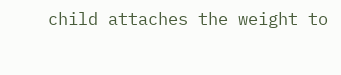child attaches the weight to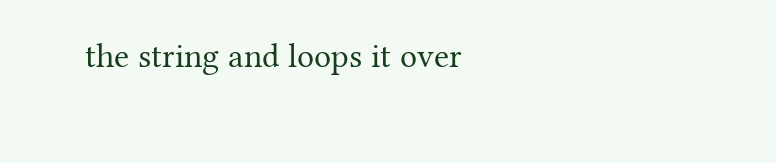the string and loops it over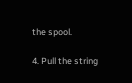the spool.

4. Pull the string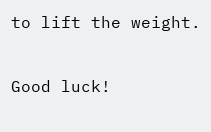to lift the weight.

Good luck!